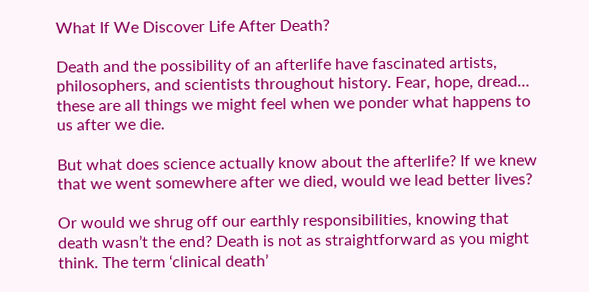What If We Discover Life After Death?

Death and the possibility of an afterlife have fascinated artists, philosophers, and scientists throughout history. Fear, hope, dread… these are all things we might feel when we ponder what happens to us after we die.

But what does science actually know about the afterlife? If we knew that we went somewhere after we died, would we lead better lives?

Or would we shrug off our earthly responsibilities, knowing that death wasn’t the end? Death is not as straightforward as you might think. The term ‘clinical death’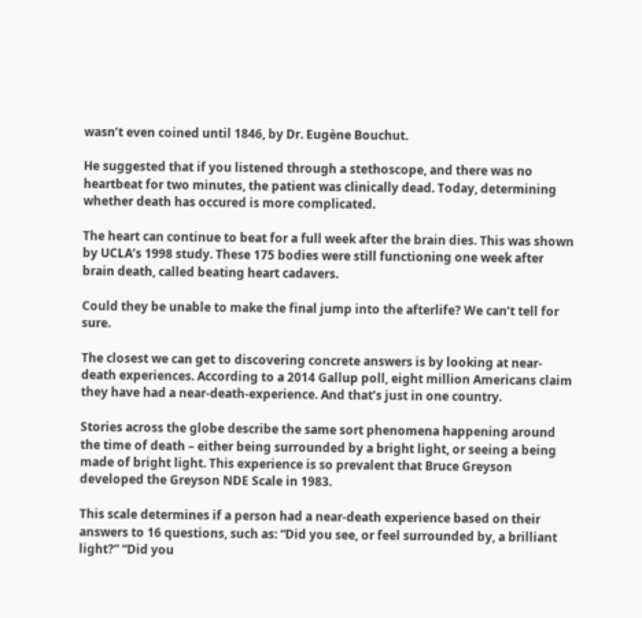wasn’t even coined until 1846, by Dr. Eugène Bouchut.

He suggested that if you listened through a stethoscope, and there was no heartbeat for two minutes, the patient was clinically dead. Today, determining whether death has occured is more complicated.

The heart can continue to beat for a full week after the brain dies. This was shown by UCLA’s 1998 study. These 175 bodies were still functioning one week after brain death, called beating heart cadavers.

Could they be unable to make the final jump into the afterlife? We can’t tell for sure.

The closest we can get to discovering concrete answers is by looking at near-death experiences. According to a 2014 Gallup poll, eight million Americans claim they have had a near-death-experience. And that’s just in one country.

Stories across the globe describe the same sort phenomena happening around the time of death – either being surrounded by a bright light, or seeing a being made of bright light. This experience is so prevalent that Bruce Greyson developed the Greyson NDE Scale in 1983.

This scale determines if a person had a near-death experience based on their answers to 16 questions, such as: “Did you see, or feel surrounded by, a brilliant light?” “Did you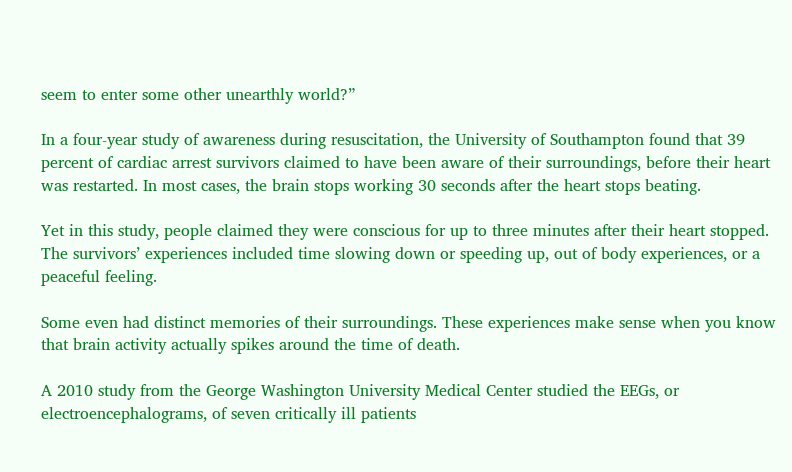seem to enter some other unearthly world?”

In a four-year study of awareness during resuscitation, the University of Southampton found that 39 percent of cardiac arrest survivors claimed to have been aware of their surroundings, before their heart was restarted. In most cases, the brain stops working 30 seconds after the heart stops beating.

Yet in this study, people claimed they were conscious for up to three minutes after their heart stopped. The survivors’ experiences included time slowing down or speeding up, out of body experiences, or a peaceful feeling.

Some even had distinct memories of their surroundings. These experiences make sense when you know that brain activity actually spikes around the time of death.

A 2010 study from the George Washington University Medical Center studied the EEGs, or electroencephalograms, of seven critically ill patients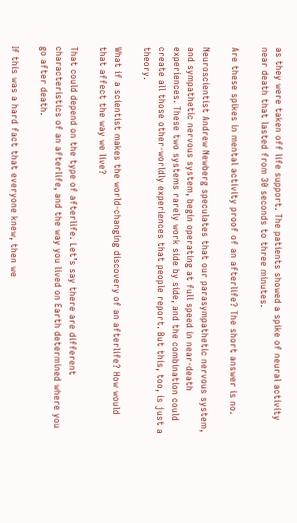as they were taken off life support. The patients showed a spike of neural activity near death that lasted from 30 seconds to three minutes.

Are these spikes in mental activity proof of an afterlife? The short answer is no.

Neuroscientist Andrew Newberg speculates that our parasympathetic nervous system, and sympathetic nervous system, begin operating at full speed in near-death experiences. These two systems rarely work side by side, and the combination could create all those other-worldly experiences that people report. But this, too, is just a theory.

What if a scientist makes the world-changing discovery of an afterlife? How would that affect the way we live?

That could depend on the type of afterlife. Let’s say there are different characteristics of an afterlife, and the way you lived on Earth determined where you go after death.

If this was a hard fact that everyone knew, then we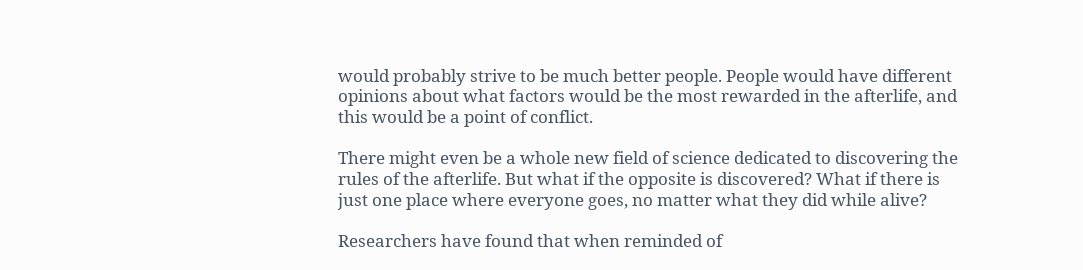would probably strive to be much better people. People would have different opinions about what factors would be the most rewarded in the afterlife, and this would be a point of conflict.

There might even be a whole new field of science dedicated to discovering the rules of the afterlife. But what if the opposite is discovered? What if there is just one place where everyone goes, no matter what they did while alive?

Researchers have found that when reminded of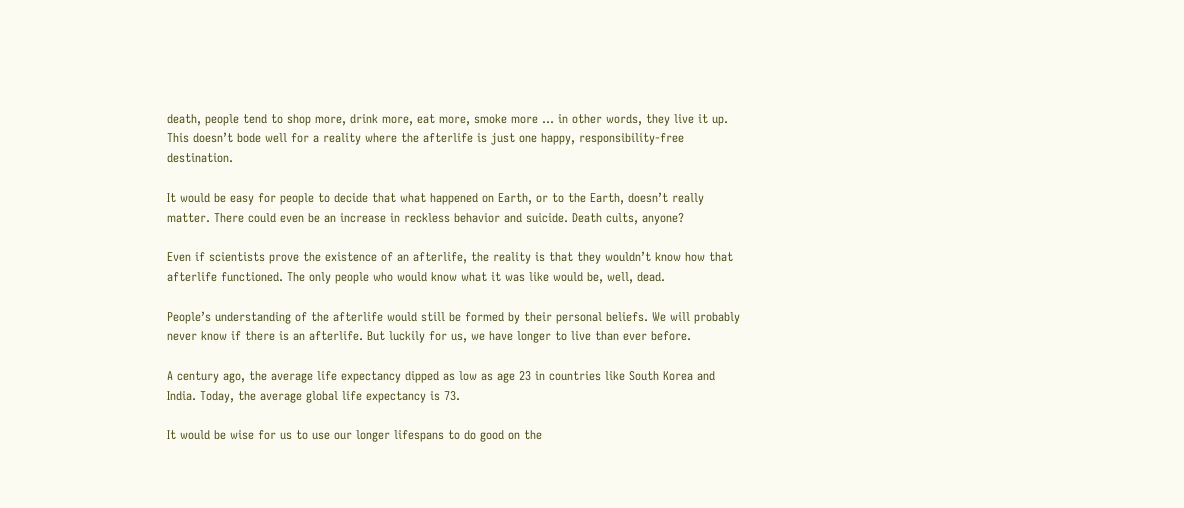death, people tend to shop more, drink more, eat more, smoke more … in other words, they live it up. This doesn’t bode well for a reality where the afterlife is just one happy, responsibility-free destination.

It would be easy for people to decide that what happened on Earth, or to the Earth, doesn’t really matter. There could even be an increase in reckless behavior and suicide. Death cults, anyone?

Even if scientists prove the existence of an afterlife, the reality is that they wouldn’t know how that afterlife functioned. The only people who would know what it was like would be, well, dead.

People’s understanding of the afterlife would still be formed by their personal beliefs. We will probably never know if there is an afterlife. But luckily for us, we have longer to live than ever before.

A century ago, the average life expectancy dipped as low as age 23 in countries like South Korea and India. Today, the average global life expectancy is 73.

It would be wise for us to use our longer lifespans to do good on the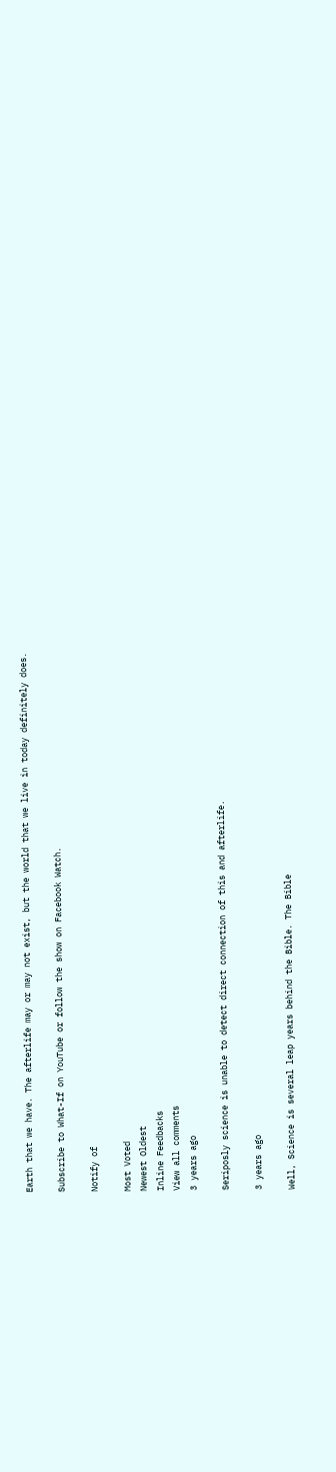Earth that we have. The afterlife may or may not exist, but the world that we live in today definitely does.

Subscribe to What-If on YouTube or follow the show on Facebook Watch.

Notify of

Most Voted
Newest Oldest
Inline Feedbacks
View all comments
3 years ago

Seriposly science is unable to detect direct connection of this and afterlife.

3 years ago

Well, Science is several leap years behind the Bible. The Bible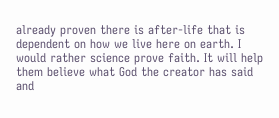already proven there is after-life that is dependent on how we live here on earth. I would rather science prove faith. It will help them believe what God the creator has said and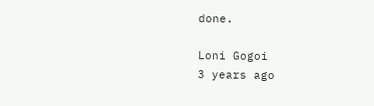done.

Loni Gogoi
3 years ago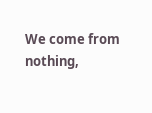We come from nothing,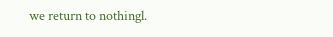we return to nothingl.